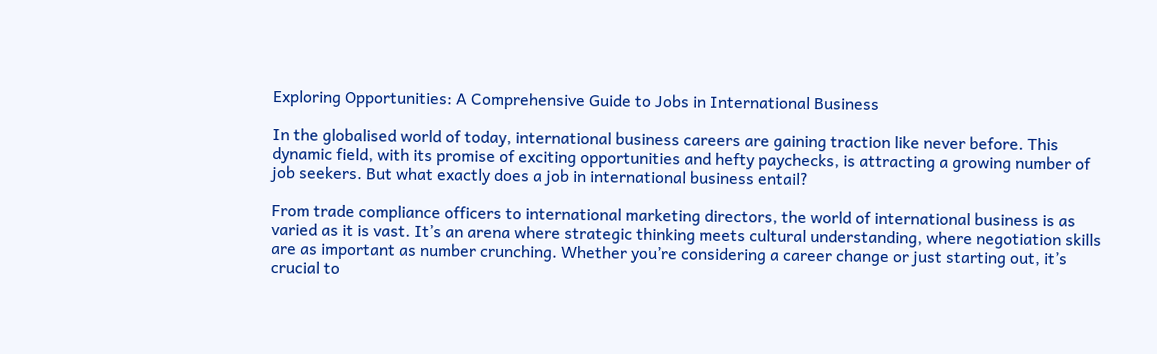Exploring Opportunities: A Comprehensive Guide to Jobs in International Business

In the globalised world of today, international business careers are gaining traction like never before. This dynamic field, with its promise of exciting opportunities and hefty paychecks, is attracting a growing number of job seekers. But what exactly does a job in international business entail?

From trade compliance officers to international marketing directors, the world of international business is as varied as it is vast. It’s an arena where strategic thinking meets cultural understanding, where negotiation skills are as important as number crunching. Whether you’re considering a career change or just starting out, it’s crucial to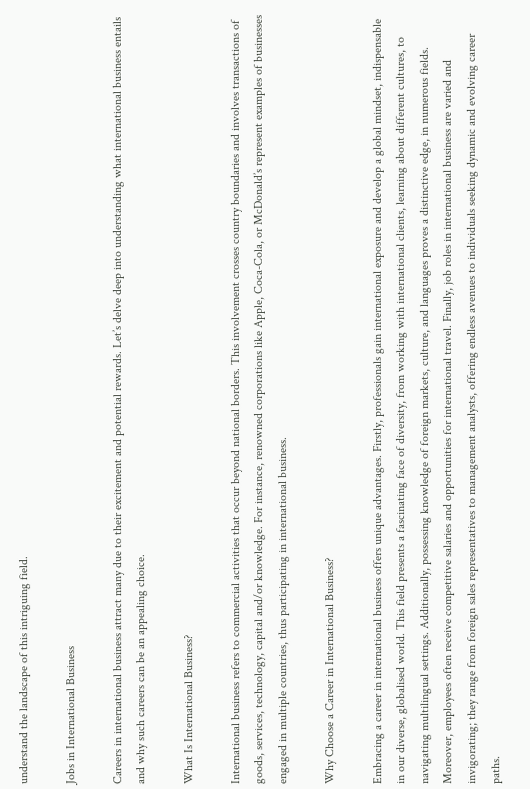understand the landscape of this intriguing field.

Jobs in International Business

Careers in international business attract many due to their excitement and potential rewards. Let’s delve deep into understanding what international business entails and why such careers can be an appealing choice.

What Is International Business?

International business refers to commercial activities that occur beyond national borders. This involvement crosses country boundaries and involves transactions of goods, services, technology, capital and/or knowledge. For instance, renowned corporations like Apple, Coca-Cola, or McDonald’s represent examples of businesses engaged in multiple countries, thus participating in international business.

Why Choose a Career in International Business?

Embracing a career in international business offers unique advantages. Firstly, professionals gain international exposure and develop a global mindset, indispensable in our diverse, globalised world. This field presents a fascinating face of diversity, from working with international clients, learning about different cultures, to navigating multilingual settings. Additionally, possessing knowledge of foreign markets, culture, and languages proves a distinctive edge, in numerous fields. Moreover, employees often receive competitive salaries and opportunities for international travel. Finally, job roles in international business are varied and invigorating; they range from foreign sales representatives to management analysts, offering endless avenues to individuals seeking dynamic and evolving career paths.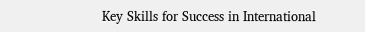Key Skills for Success in International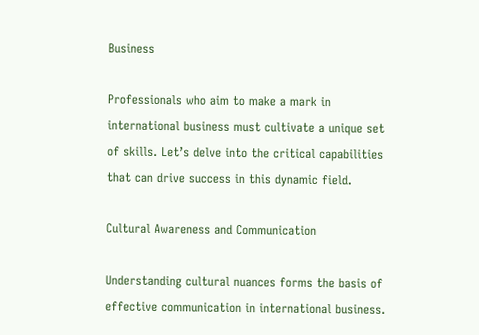Business

Professionals who aim to make a mark in international business must cultivate a unique set of skills. Let’s delve into the critical capabilities that can drive success in this dynamic field.

Cultural Awareness and Communication

Understanding cultural nuances forms the basis of effective communication in international business.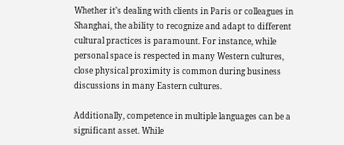Whether it’s dealing with clients in Paris or colleagues in Shanghai, the ability to recognize and adapt to different cultural practices is paramount. For instance, while personal space is respected in many Western cultures, close physical proximity is common during business discussions in many Eastern cultures.

Additionally, competence in multiple languages can be a significant asset. While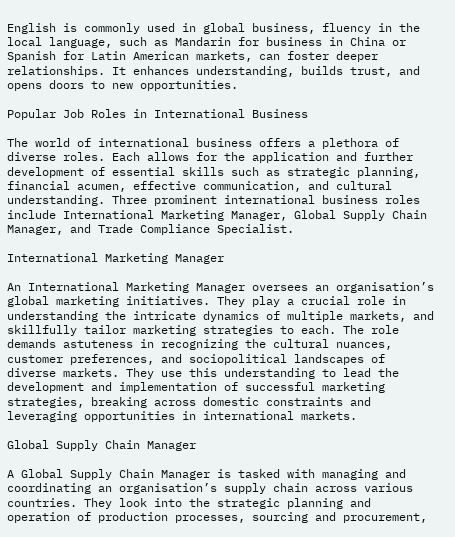English is commonly used in global business, fluency in the local language, such as Mandarin for business in China or Spanish for Latin American markets, can foster deeper relationships. It enhances understanding, builds trust, and opens doors to new opportunities.

Popular Job Roles in International Business

The world of international business offers a plethora of diverse roles. Each allows for the application and further development of essential skills such as strategic planning, financial acumen, effective communication, and cultural understanding. Three prominent international business roles include International Marketing Manager, Global Supply Chain Manager, and Trade Compliance Specialist.

International Marketing Manager

An International Marketing Manager oversees an organisation’s global marketing initiatives. They play a crucial role in understanding the intricate dynamics of multiple markets, and skillfully tailor marketing strategies to each. The role demands astuteness in recognizing the cultural nuances, customer preferences, and sociopolitical landscapes of diverse markets. They use this understanding to lead the development and implementation of successful marketing strategies, breaking across domestic constraints and leveraging opportunities in international markets.

Global Supply Chain Manager

A Global Supply Chain Manager is tasked with managing and coordinating an organisation’s supply chain across various countries. They look into the strategic planning and operation of production processes, sourcing and procurement,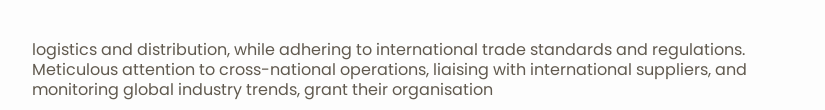logistics and distribution, while adhering to international trade standards and regulations. Meticulous attention to cross-national operations, liaising with international suppliers, and monitoring global industry trends, grant their organisation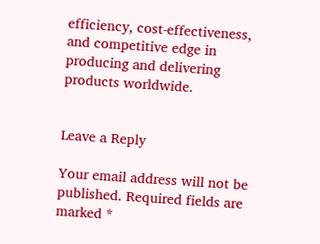efficiency, cost-effectiveness, and competitive edge in producing and delivering products worldwide.


Leave a Reply

Your email address will not be published. Required fields are marked *